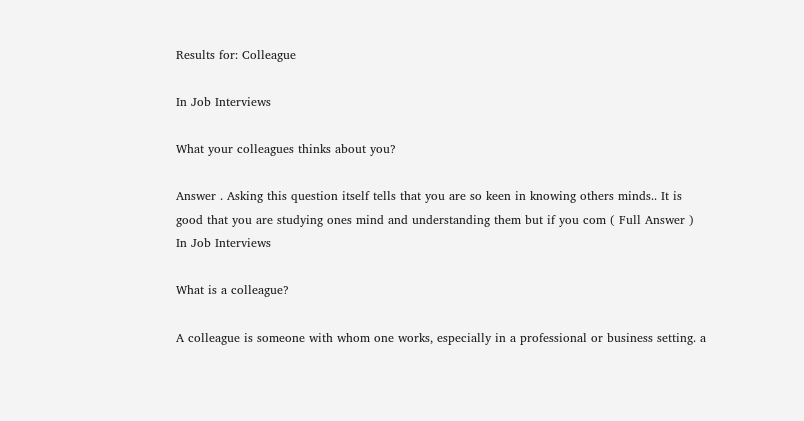Results for: Colleague

In Job Interviews

What your colleagues thinks about you?

Answer . Asking this question itself tells that you are so keen in knowing others minds.. It is good that you are studying ones mind and understanding them but if you com ( Full Answer )
In Job Interviews

What is a colleague?

A colleague is someone with whom one works, especially in a professional or business setting. a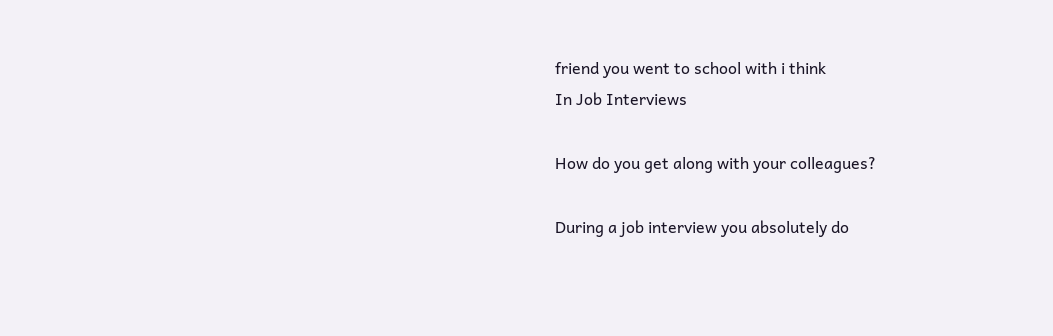friend you went to school with i think
In Job Interviews

How do you get along with your colleagues?

During a job interview you absolutely do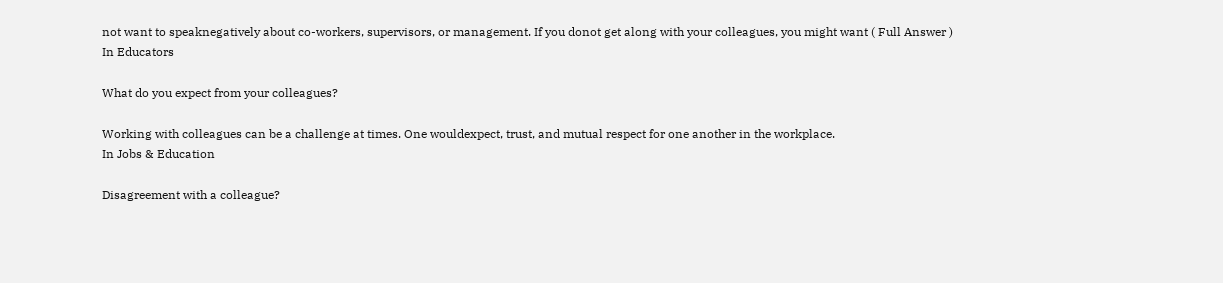not want to speaknegatively about co-workers, supervisors, or management. If you donot get along with your colleagues, you might want ( Full Answer )
In Educators

What do you expect from your colleagues?

Working with colleagues can be a challenge at times. One wouldexpect, trust, and mutual respect for one another in the workplace.
In Jobs & Education

Disagreement with a colleague?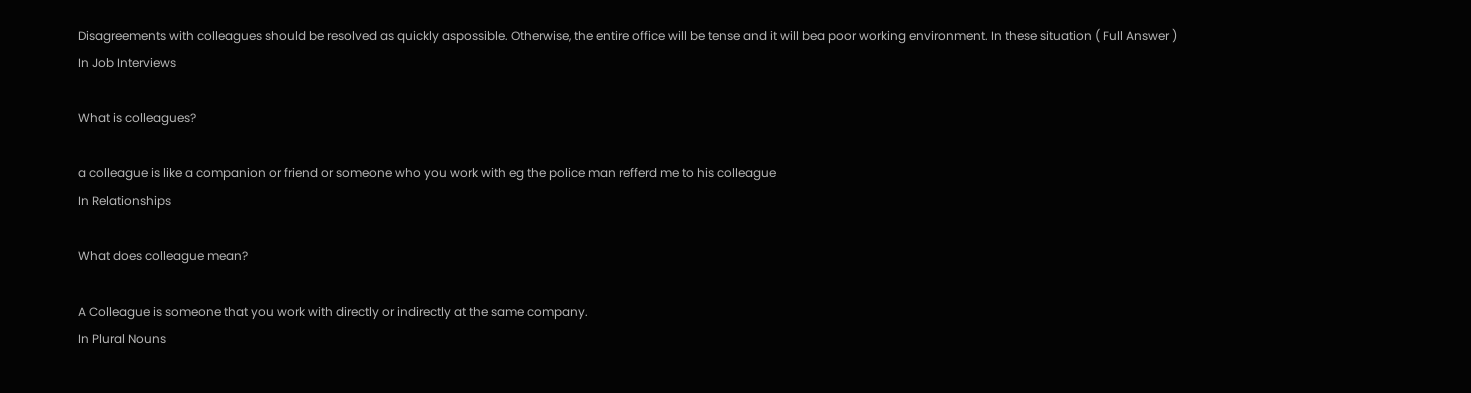Disagreements with colleagues should be resolved as quickly aspossible. Otherwise, the entire office will be tense and it will bea poor working environment. In these situation ( Full Answer )
In Job Interviews

What is colleagues?

a colleague is like a companion or friend or someone who you work with eg the police man refferd me to his colleague
In Relationships

What does colleague mean?

A Colleague is someone that you work with directly or indirectly at the same company.
In Plural Nouns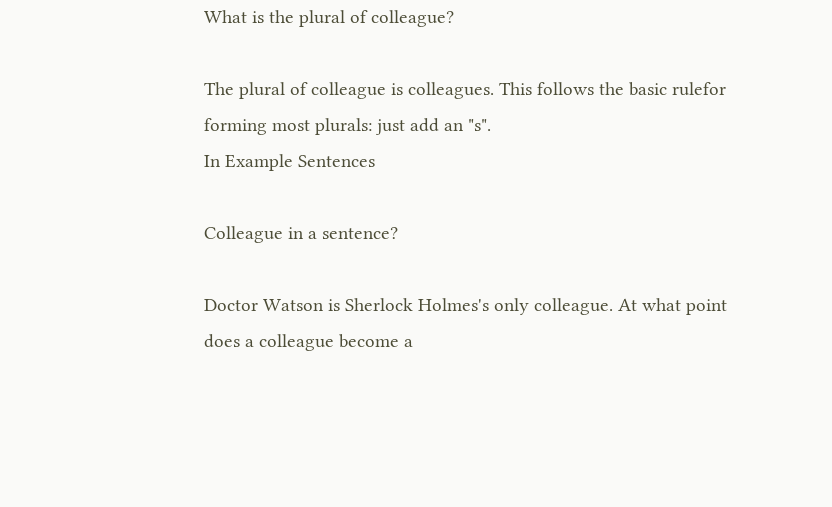What is the plural of colleague?

The plural of colleague is colleagues. This follows the basic rulefor forming most plurals: just add an "s".
In Example Sentences

Colleague in a sentence?

Doctor Watson is Sherlock Holmes's only colleague. At what point does a colleague become a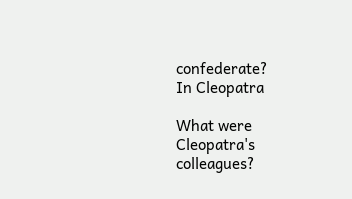confederate?
In Cleopatra

What were Cleopatra's colleagues?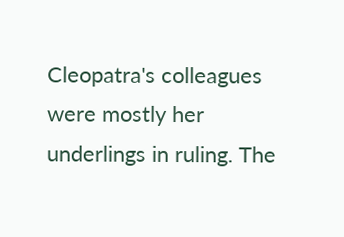Cleopatra's colleagues were mostly her underlings in ruling. The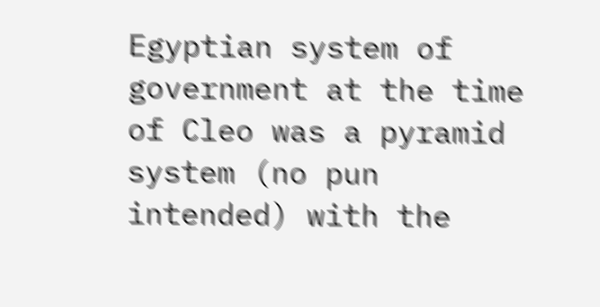Egyptian system of government at the time of Cleo was a pyramid system (no pun intended) with the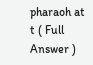pharaoh at t ( Full Answer )